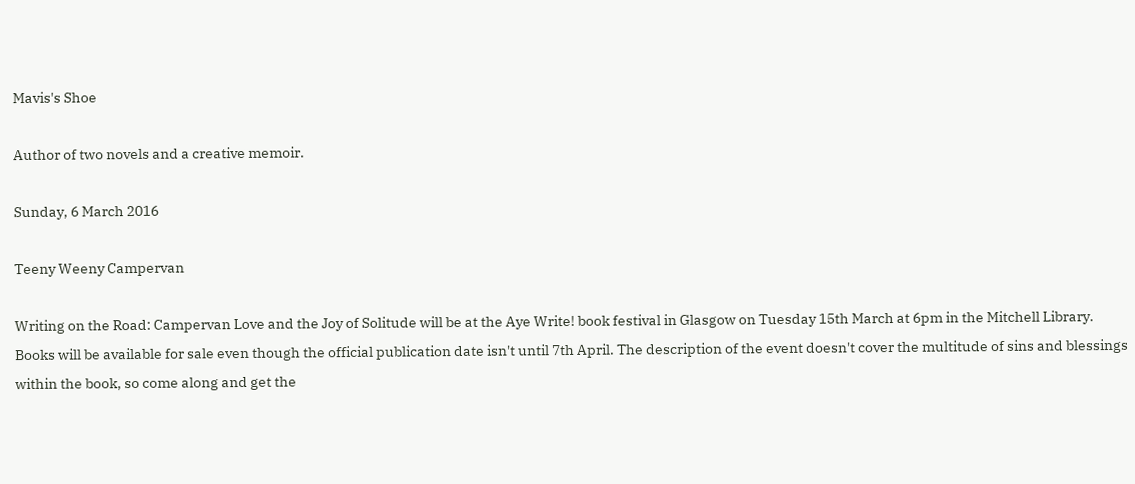Mavis's Shoe

Author of two novels and a creative memoir.

Sunday, 6 March 2016

Teeny Weeny Campervan

Writing on the Road: Campervan Love and the Joy of Solitude will be at the Aye Write! book festival in Glasgow on Tuesday 15th March at 6pm in the Mitchell Library. Books will be available for sale even though the official publication date isn't until 7th April. The description of the event doesn't cover the multitude of sins and blessings within the book, so come along and get the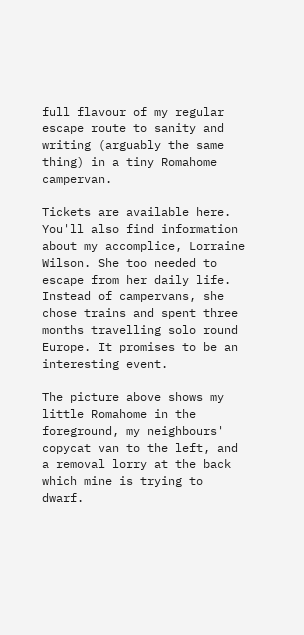full flavour of my regular escape route to sanity and writing (arguably the same thing) in a tiny Romahome campervan.

Tickets are available here. You'll also find information about my accomplice, Lorraine Wilson. She too needed to escape from her daily life. Instead of campervans, she chose trains and spent three months travelling solo round Europe. It promises to be an interesting event.

The picture above shows my little Romahome in the foreground, my neighbours' copycat van to the left, and a removal lorry at the back which mine is trying to dwarf.